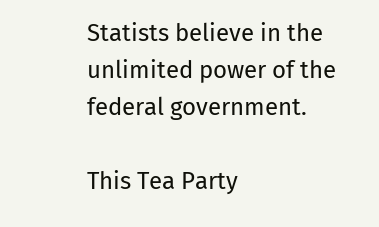Statists believe in the unlimited power of the federal government.

This Tea Party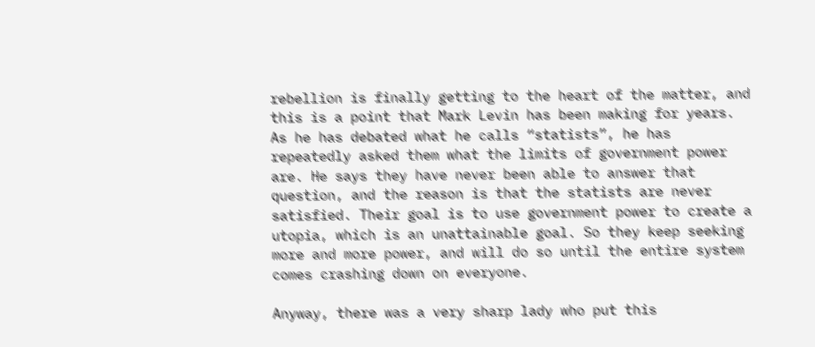rebellion is finally getting to the heart of the matter, and this is a point that Mark Levin has been making for years. As he has debated what he calls “statists”, he has repeatedly asked them what the limits of government power are. He says they have never been able to answer that question, and the reason is that the statists are never satisfied. Their goal is to use government power to create a utopia, which is an unattainable goal. So they keep seeking more and more power, and will do so until the entire system comes crashing down on everyone.

Anyway, there was a very sharp lady who put this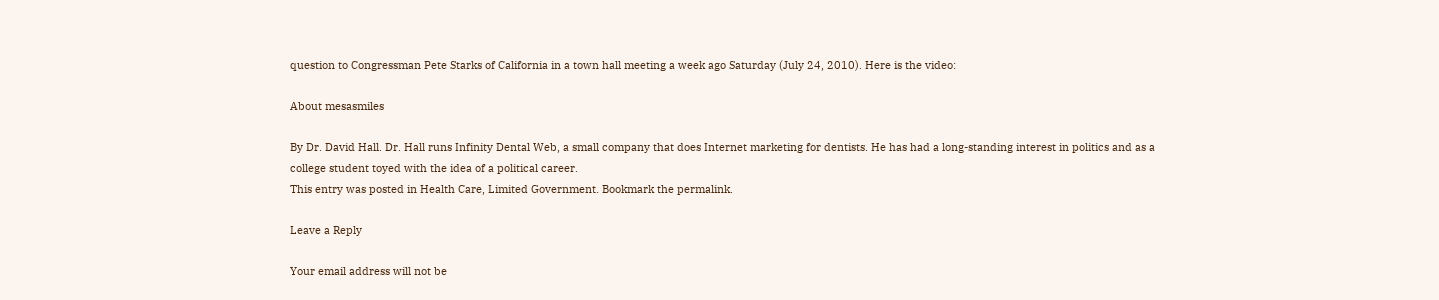question to Congressman Pete Starks of California in a town hall meeting a week ago Saturday (July 24, 2010). Here is the video:

About mesasmiles

By Dr. David Hall. Dr. Hall runs Infinity Dental Web, a small company that does Internet marketing for dentists. He has had a long-standing interest in politics and as a college student toyed with the idea of a political career.
This entry was posted in Health Care, Limited Government. Bookmark the permalink.

Leave a Reply

Your email address will not be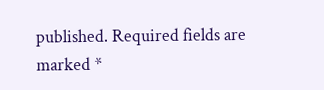published. Required fields are marked *